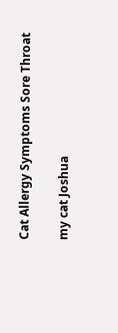Cat Allergy Symptoms Sore Throat

my cat Joshua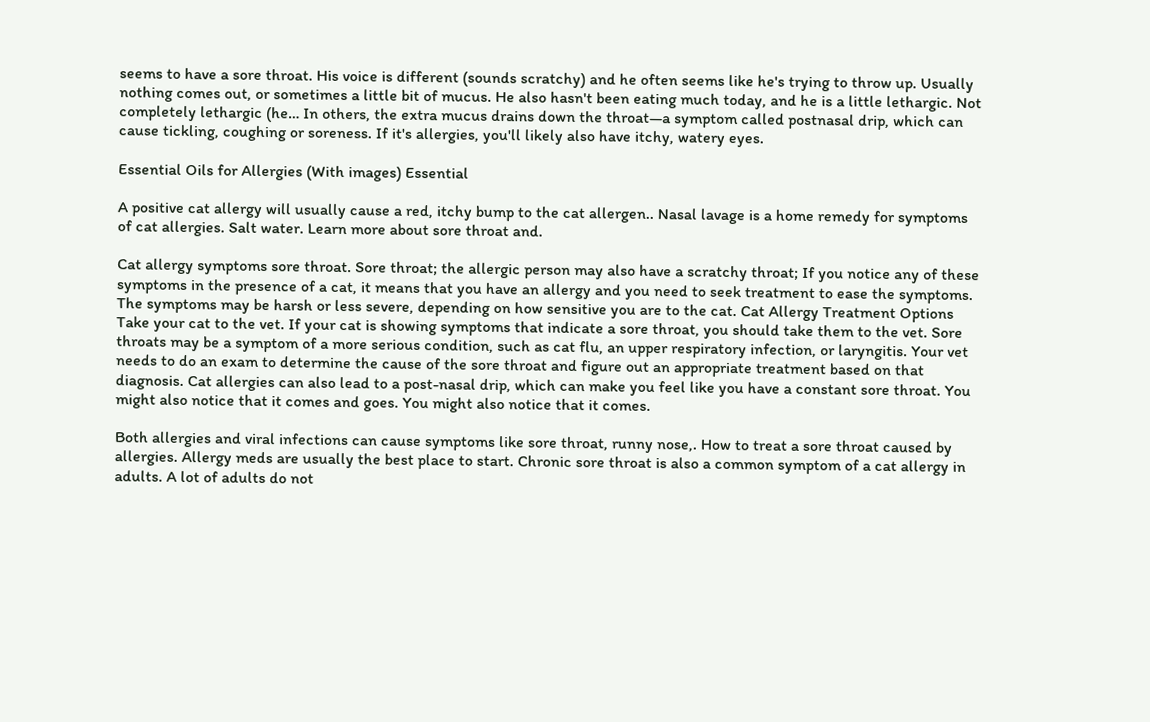seems to have a sore throat. His voice is different (sounds scratchy) and he often seems like he's trying to throw up. Usually nothing comes out, or sometimes a little bit of mucus. He also hasn't been eating much today, and he is a little lethargic. Not completely lethargic (he… In others, the extra mucus drains down the throat—a symptom called postnasal drip, which can cause tickling, coughing or soreness. If it's allergies, you'll likely also have itchy, watery eyes.

Essential Oils for Allergies (With images) Essential

A positive cat allergy will usually cause a red, itchy bump to the cat allergen.. Nasal lavage is a home remedy for symptoms of cat allergies. Salt water. Learn more about sore throat and.

Cat allergy symptoms sore throat. Sore throat; the allergic person may also have a scratchy throat; If you notice any of these symptoms in the presence of a cat, it means that you have an allergy and you need to seek treatment to ease the symptoms. The symptoms may be harsh or less severe, depending on how sensitive you are to the cat. Cat Allergy Treatment Options Take your cat to the vet. If your cat is showing symptoms that indicate a sore throat, you should take them to the vet. Sore throats may be a symptom of a more serious condition, such as cat flu, an upper respiratory infection, or laryngitis. Your vet needs to do an exam to determine the cause of the sore throat and figure out an appropriate treatment based on that diagnosis. Cat allergies can also lead to a post-nasal drip, which can make you feel like you have a constant sore throat. You might also notice that it comes and goes. You might also notice that it comes.

Both allergies and viral infections can cause symptoms like sore throat, runny nose,. How to treat a sore throat caused by allergies. Allergy meds are usually the best place to start. Chronic sore throat is also a common symptom of a cat allergy in adults. A lot of adults do not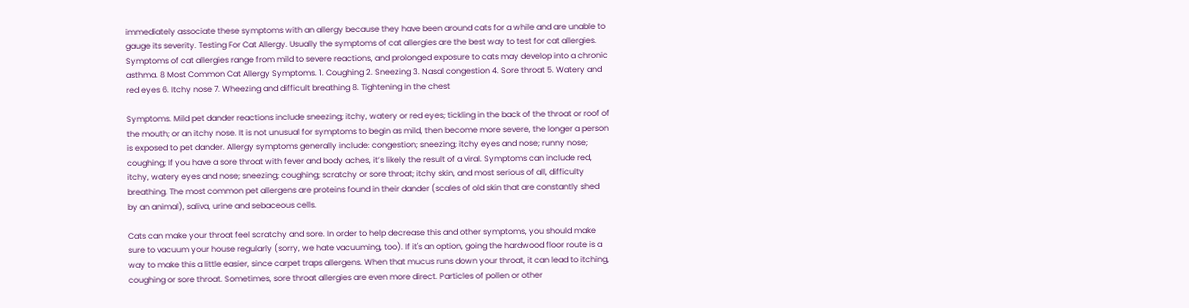immediately associate these symptoms with an allergy because they have been around cats for a while and are unable to gauge its severity. Testing For Cat Allergy. Usually the symptoms of cat allergies are the best way to test for cat allergies. Symptoms of cat allergies range from mild to severe reactions, and prolonged exposure to cats may develop into a chronic asthma. 8 Most Common Cat Allergy Symptoms. 1. Coughing 2. Sneezing 3. Nasal congestion 4. Sore throat 5. Watery and red eyes 6. Itchy nose 7. Wheezing and difficult breathing 8. Tightening in the chest

Symptoms. Mild pet dander reactions include sneezing; itchy, watery or red eyes; tickling in the back of the throat or roof of the mouth; or an itchy nose. It is not unusual for symptoms to begin as mild, then become more severe, the longer a person is exposed to pet dander. Allergy symptoms generally include: congestion; sneezing; itchy eyes and nose; runny nose; coughing; If you have a sore throat with fever and body aches, it’s likely the result of a viral. Symptoms can include red, itchy, watery eyes and nose; sneezing; coughing; scratchy or sore throat; itchy skin, and most serious of all, difficulty breathing. The most common pet allergens are proteins found in their dander (scales of old skin that are constantly shed by an animal), saliva, urine and sebaceous cells.

Cats can make your throat feel scratchy and sore. In order to help decrease this and other symptoms, you should make sure to vacuum your house regularly (sorry, we hate vacuuming, too). If it's an option, going the hardwood floor route is a way to make this a little easier, since carpet traps allergens. When that mucus runs down your throat, it can lead to itching, coughing or sore throat. Sometimes, sore throat allergies are even more direct. Particles of pollen or other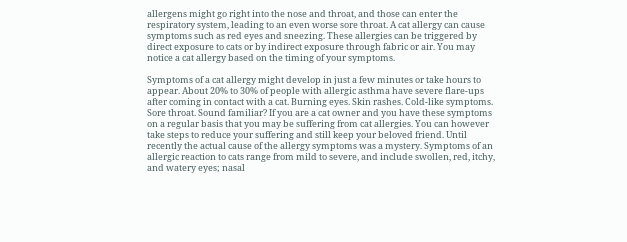allergens might go right into the nose and throat, and those can enter the respiratory system, leading to an even worse sore throat. A cat allergy can cause symptoms such as red eyes and sneezing. These allergies can be triggered by direct exposure to cats or by indirect exposure through fabric or air. You may notice a cat allergy based on the timing of your symptoms.

Symptoms of a cat allergy might develop in just a few minutes or take hours to appear. About 20% to 30% of people with allergic asthma have severe flare-ups after coming in contact with a cat. Burning eyes. Skin rashes. Cold-like symptoms. Sore throat. Sound familiar? If you are a cat owner and you have these symptoms on a regular basis that you may be suffering from cat allergies. You can however take steps to reduce your suffering and still keep your beloved friend. Until recently the actual cause of the allergy symptoms was a mystery. Symptoms of an allergic reaction to cats range from mild to severe, and include swollen, red, itchy, and watery eyes; nasal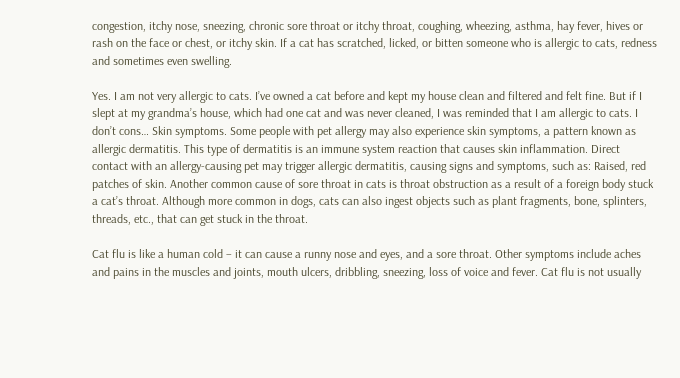congestion, itchy nose, sneezing, chronic sore throat or itchy throat, coughing, wheezing, asthma, hay fever, hives or rash on the face or chest, or itchy skin. If a cat has scratched, licked, or bitten someone who is allergic to cats, redness and sometimes even swelling.

Yes. I am not very allergic to cats. I’ve owned a cat before and kept my house clean and filtered and felt fine. But if I slept at my grandma’s house, which had one cat and was never cleaned, I was reminded that I am allergic to cats. I don’t cons… Skin symptoms. Some people with pet allergy may also experience skin symptoms, a pattern known as allergic dermatitis. This type of dermatitis is an immune system reaction that causes skin inflammation. Direct contact with an allergy-causing pet may trigger allergic dermatitis, causing signs and symptoms, such as: Raised, red patches of skin. Another common cause of sore throat in cats is throat obstruction as a result of a foreign body stuck a cat’s throat. Although more common in dogs, cats can also ingest objects such as plant fragments, bone, splinters, threads, etc., that can get stuck in the throat.

Cat flu is like a human cold – it can cause a runny nose and eyes, and a sore throat. Other symptoms include aches and pains in the muscles and joints, mouth ulcers, dribbling, sneezing, loss of voice and fever. Cat flu is not usually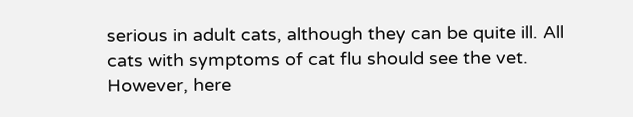serious in adult cats, although they can be quite ill. All cats with symptoms of cat flu should see the vet. However, here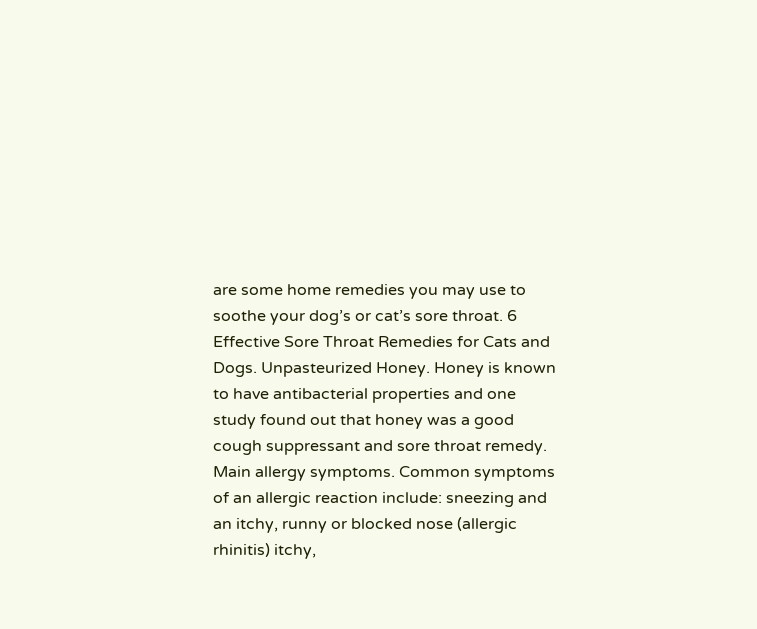are some home remedies you may use to soothe your dog’s or cat’s sore throat. 6 Effective Sore Throat Remedies for Cats and Dogs. Unpasteurized Honey. Honey is known to have antibacterial properties and one study found out that honey was a good cough suppressant and sore throat remedy. Main allergy symptoms. Common symptoms of an allergic reaction include: sneezing and an itchy, runny or blocked nose (allergic rhinitis) itchy,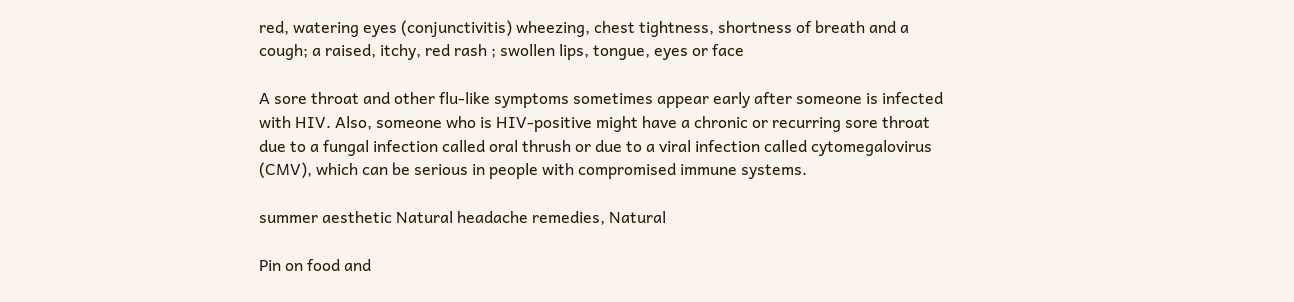red, watering eyes (conjunctivitis) wheezing, chest tightness, shortness of breath and a cough; a raised, itchy, red rash ; swollen lips, tongue, eyes or face

A sore throat and other flu-like symptoms sometimes appear early after someone is infected with HIV. Also, someone who is HIV-positive might have a chronic or recurring sore throat due to a fungal infection called oral thrush or due to a viral infection called cytomegalovirus (CMV), which can be serious in people with compromised immune systems.

summer aesthetic Natural headache remedies, Natural

Pin on food and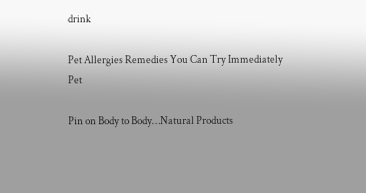drink

Pet Allergies Remedies You Can Try Immediately Pet

Pin on Body to Body…Natural Products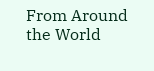From Around the World